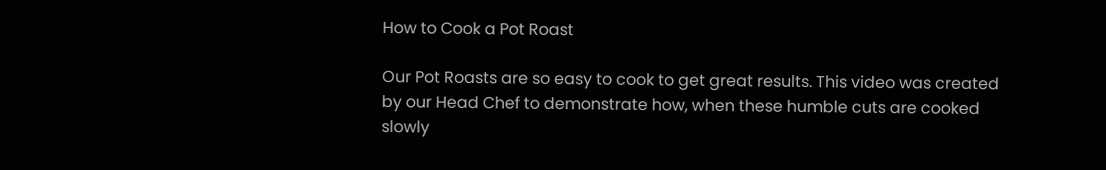How to Cook a Pot Roast

Our Pot Roasts are so easy to cook to get great results. This video was created by our Head Chef to demonstrate how, when these humble cuts are cooked slowly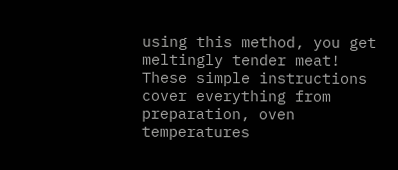using this method, you get meltingly tender meat! These simple instructions cover everything from preparation, oven temperatures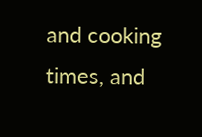and cooking times, and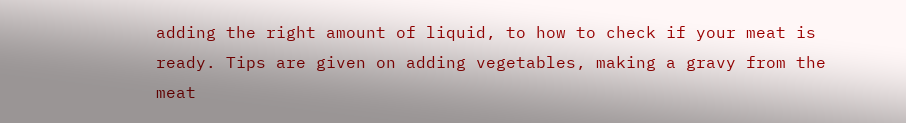adding the right amount of liquid, to how to check if your meat is ready. Tips are given on adding vegetables, making a gravy from the meat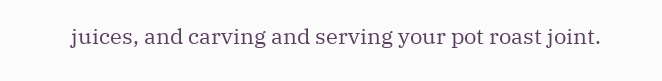juices, and carving and serving your pot roast joint.